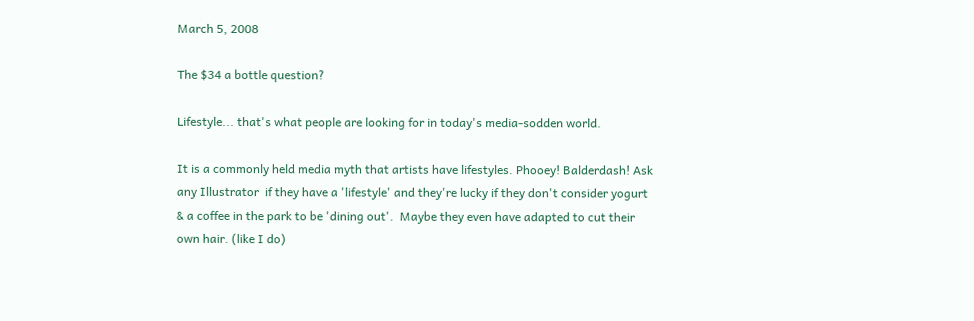March 5, 2008

The $34 a bottle question?

Lifestyle... that's what people are looking for in today's media-sodden world.

It is a commonly held media myth that artists have lifestyles. Phooey! Balderdash! Ask any Illustrator  if they have a 'lifestyle' and they're lucky if they don't consider yogurt & a coffee in the park to be 'dining out'.  Maybe they even have adapted to cut their own hair. (like I do)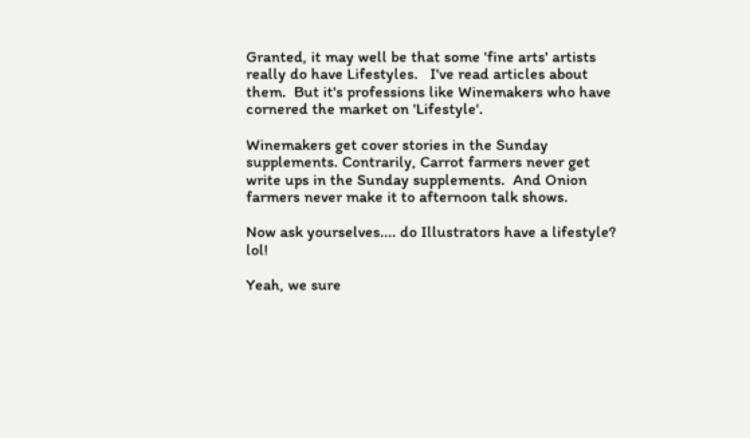Granted, it may well be that some 'fine arts' artists really do have Lifestyles.   I've read articles about them.  But it's professions like Winemakers who have cornered the market on 'Lifestyle'.

Winemakers get cover stories in the Sunday supplements. Contrarily, Carrot farmers never get write ups in the Sunday supplements.  And Onion farmers never make it to afternoon talk shows.

Now ask yourselves.... do Illustrators have a lifestyle? lol!

Yeah, we sure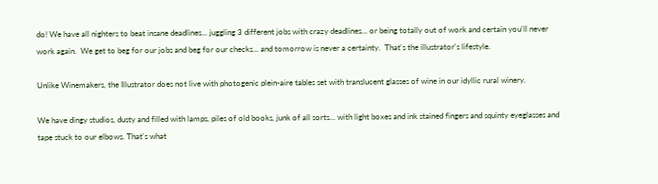do! We have all nighters to beat insane deadlines... juggling 3 different jobs with crazy deadlines... or being totally out of work and certain you'll never work again.  We get to beg for our jobs and beg for our checks... and tomorrow is never a certainty.  That's the illustrator's lifestyle.

Unlike Winemakers, the Illustrator does not live with photogenic plein-aire tables set with translucent glasses of wine in our idyllic rural winery.

We have dingy studios, dusty and filled with lamps, piles of old books, junk of all sorts... with light boxes and ink stained fingers and squinty eyeglasses and tape stuck to our elbows. That's what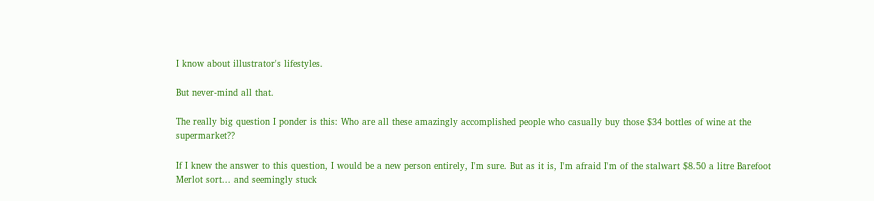I know about illustrator's lifestyles.

But never-mind all that.

The really big question I ponder is this: Who are all these amazingly accomplished people who casually buy those $34 bottles of wine at the supermarket??

If I knew the answer to this question, I would be a new person entirely, I'm sure. But as it is, I'm afraid I'm of the stalwart $8.50 a litre Barefoot Merlot sort... and seemingly stuck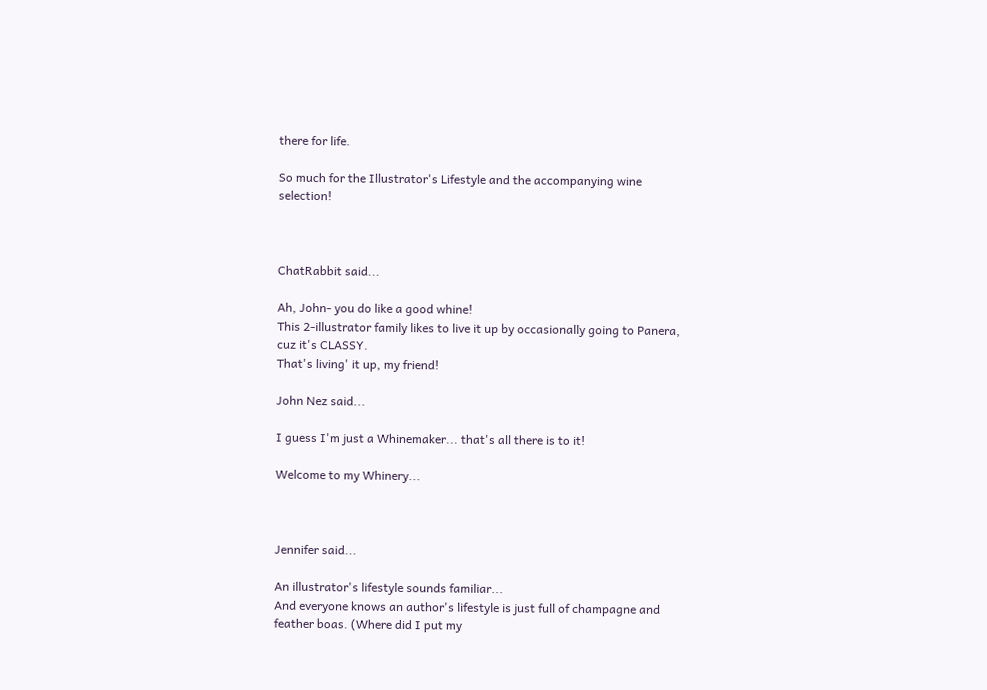there for life.

So much for the Illustrator's Lifestyle and the accompanying wine selection!



ChatRabbit said...

Ah, John- you do like a good whine!
This 2-illustrator family likes to live it up by occasionally going to Panera, cuz it's CLASSY.
That's living' it up, my friend!

John Nez said...

I guess I'm just a Whinemaker... that's all there is to it!

Welcome to my Whinery...



Jennifer said...

An illustrator's lifestyle sounds familiar...
And everyone knows an author's lifestyle is just full of champagne and feather boas. (Where did I put my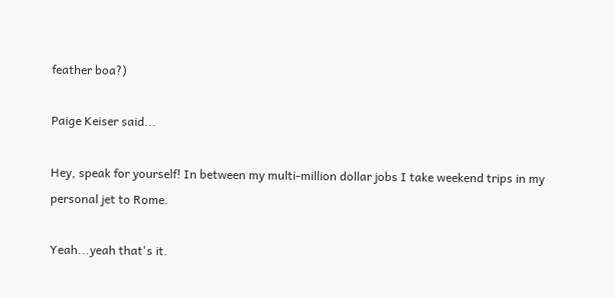feather boa?)

Paige Keiser said...

Hey, speak for yourself! In between my multi-million dollar jobs I take weekend trips in my personal jet to Rome.

Yeah...yeah that's it.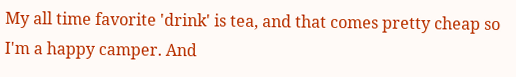My all time favorite 'drink' is tea, and that comes pretty cheap so I'm a happy camper. And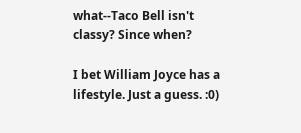what--Taco Bell isn't classy? Since when?

I bet William Joyce has a lifestyle. Just a guess. :0)